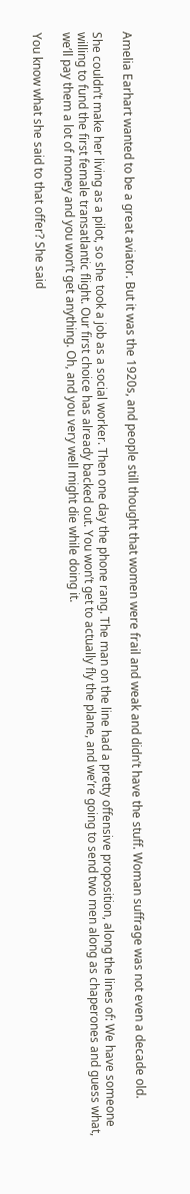Amelia Earhart wanted to be a great aviator. But it was the 1920s, and people still thought that women were frail and weak and didn’t have the stuff. Woman suffrage was not even a decade old.

She couldn’t make her living as a pilot, so she took a job as a social worker. Then one day the phone rang. The man on the line had a pretty offensive proposition, along the lines of: We have someone willing to fund the first female transatlantic flight. Our first choice has already backed out. You won’t get to actually fly the plane, and we’re going to send two men along as chaperones and guess what, we’ll pay them a lot of money and you won’t get anything. Oh, and you very well might die while doing it.

You know what she said to that offer? She said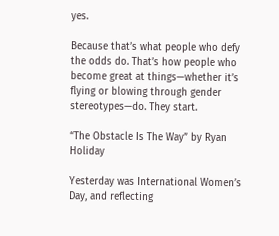yes.

Because that’s what people who defy the odds do. That’s how people who become great at things—whether it’s flying or blowing through gender stereotypes—do. They start.

“The Obstacle Is The Way” by Ryan Holiday

Yesterday was International Women’s Day, and reflecting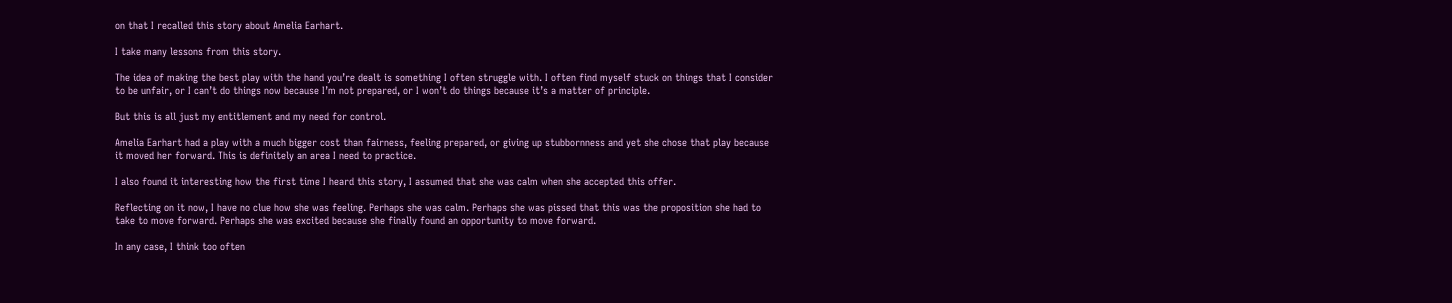on that I recalled this story about Amelia Earhart.

I take many lessons from this story.

The idea of making the best play with the hand you’re dealt is something I often struggle with. I often find myself stuck on things that I consider to be unfair, or I can’t do things now because I’m not prepared, or I won’t do things because it’s a matter of principle.

But this is all just my entitlement and my need for control.

Amelia Earhart had a play with a much bigger cost than fairness, feeling prepared, or giving up stubbornness and yet she chose that play because it moved her forward. This is definitely an area I need to practice.

I also found it interesting how the first time I heard this story, I assumed that she was calm when she accepted this offer.

Reflecting on it now, I have no clue how she was feeling. Perhaps she was calm. Perhaps she was pissed that this was the proposition she had to take to move forward. Perhaps she was excited because she finally found an opportunity to move forward.

In any case, I think too often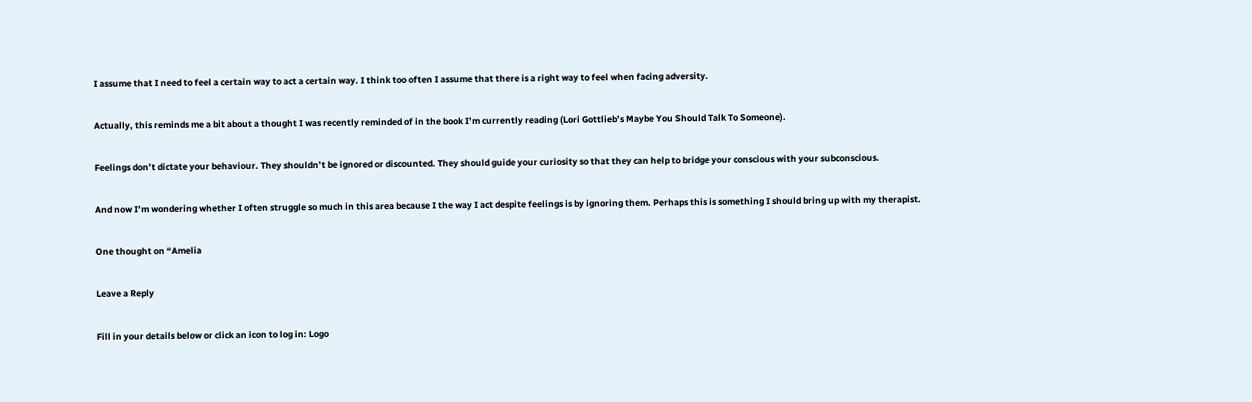I assume that I need to feel a certain way to act a certain way. I think too often I assume that there is a right way to feel when facing adversity.

Actually, this reminds me a bit about a thought I was recently reminded of in the book I’m currently reading (Lori Gottlieb’s Maybe You Should Talk To Someone).

Feelings don’t dictate your behaviour. They shouldn’t be ignored or discounted. They should guide your curiosity so that they can help to bridge your conscious with your subconscious.

And now I’m wondering whether I often struggle so much in this area because I the way I act despite feelings is by ignoring them. Perhaps this is something I should bring up with my therapist.

One thought on “Amelia

Leave a Reply

Fill in your details below or click an icon to log in: Logo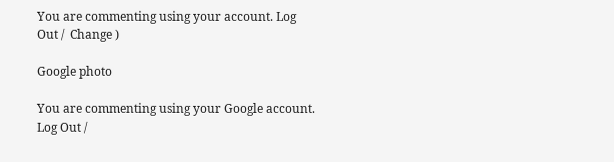You are commenting using your account. Log Out /  Change )

Google photo

You are commenting using your Google account. Log Out /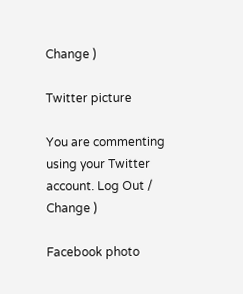Change )

Twitter picture

You are commenting using your Twitter account. Log Out /  Change )

Facebook photo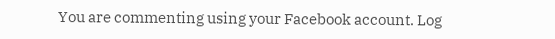You are commenting using your Facebook account. Log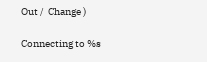Out /  Change )

Connecting to %s